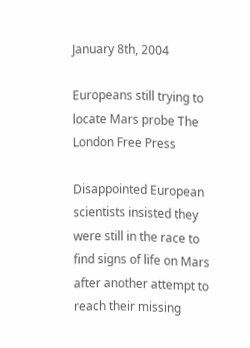January 8th, 2004

Europeans still trying to locate Mars probe The London Free Press

Disappointed European scientists insisted they were still in the race to find signs of life on Mars after another attempt to reach their missing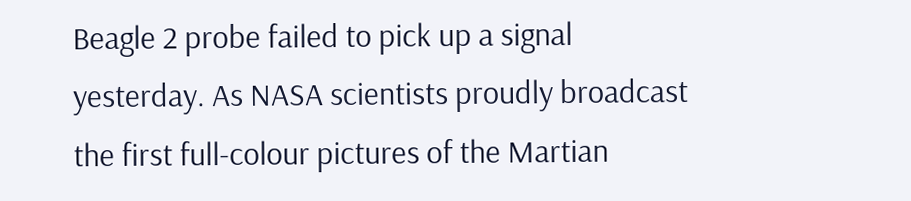Beagle 2 probe failed to pick up a signal yesterday. As NASA scientists proudly broadcast the first full-colour pictures of the Martian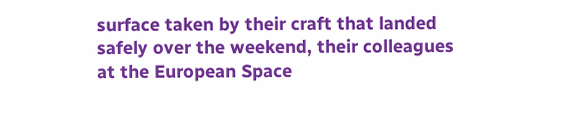surface taken by their craft that landed safely over the weekend, their colleagues at the European Space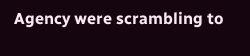Agency were scrambling to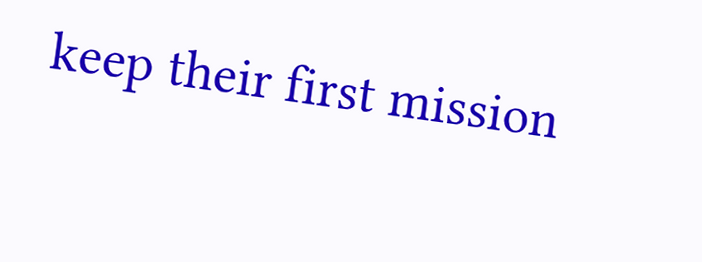keep their first mission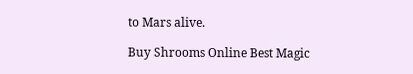to Mars alive.

Buy Shrooms Online Best Magic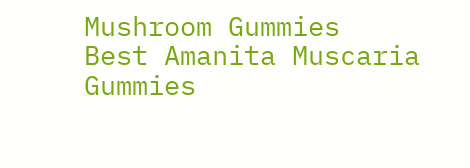Mushroom Gummies
Best Amanita Muscaria Gummies